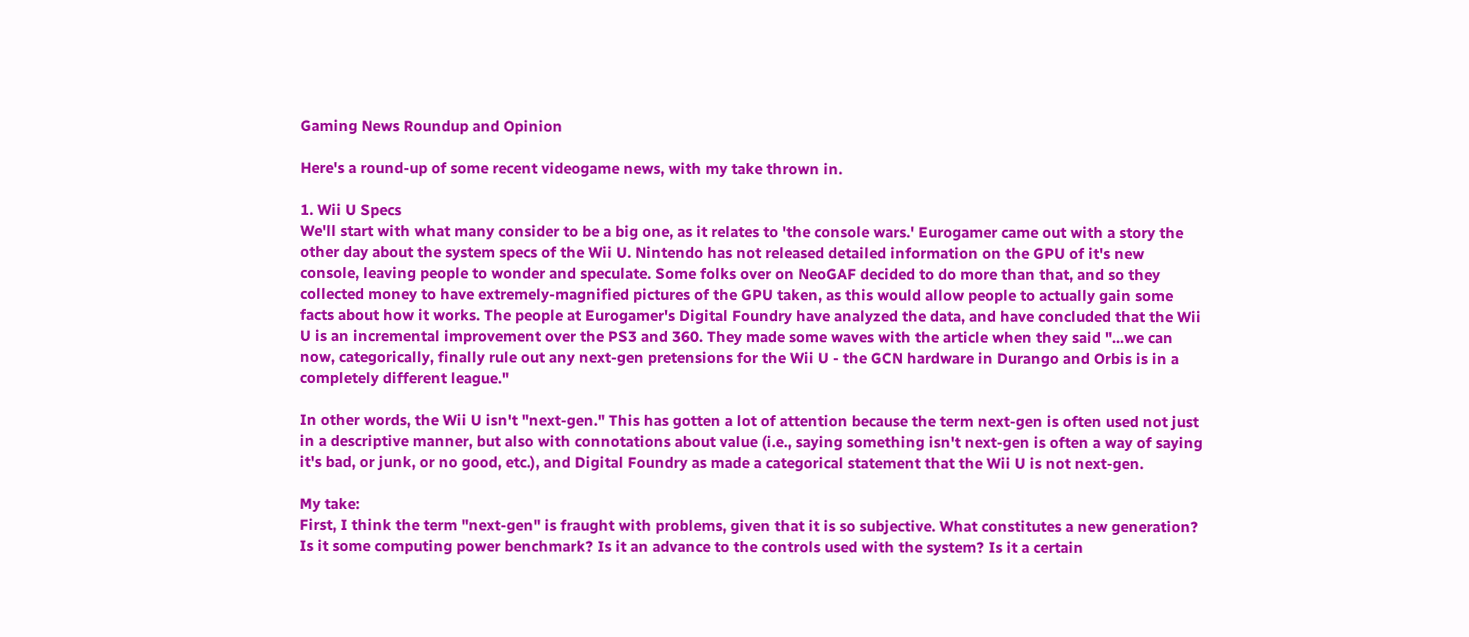Gaming News Roundup and Opinion

Here's a round-up of some recent videogame news, with my take thrown in.

1. Wii U Specs
We'll start with what many consider to be a big one, as it relates to 'the console wars.' Eurogamer came out with a story the other day about the system specs of the Wii U. Nintendo has not released detailed information on the GPU of it's new console, leaving people to wonder and speculate. Some folks over on NeoGAF decided to do more than that, and so they collected money to have extremely-magnified pictures of the GPU taken, as this would allow people to actually gain some facts about how it works. The people at Eurogamer's Digital Foundry have analyzed the data, and have concluded that the Wii U is an incremental improvement over the PS3 and 360. They made some waves with the article when they said "...we can now, categorically, finally rule out any next-gen pretensions for the Wii U - the GCN hardware in Durango and Orbis is in a completely different league."

In other words, the Wii U isn't "next-gen." This has gotten a lot of attention because the term next-gen is often used not just in a descriptive manner, but also with connotations about value (i.e., saying something isn't next-gen is often a way of saying it's bad, or junk, or no good, etc.), and Digital Foundry as made a categorical statement that the Wii U is not next-gen.

My take:
First, I think the term "next-gen" is fraught with problems, given that it is so subjective. What constitutes a new generation? Is it some computing power benchmark? Is it an advance to the controls used with the system? Is it a certain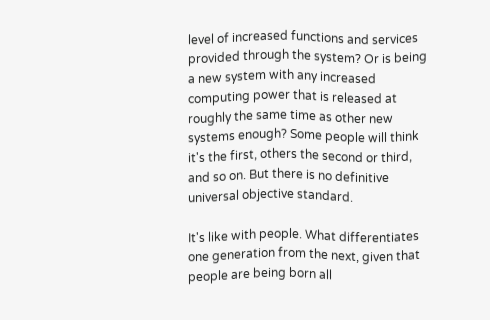level of increased functions and services provided through the system? Or is being a new system with any increased computing power that is released at roughly the same time as other new systems enough? Some people will think it's the first, others the second or third, and so on. But there is no definitive universal objective standard.

It's like with people. What differentiates one generation from the next, given that people are being born all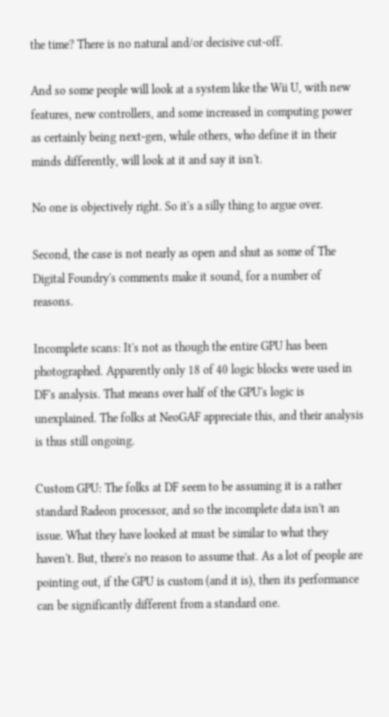the time? There is no natural and/or decisive cut-off.

And so some people will look at a system like the Wii U, with new features, new controllers, and some increased in computing power as certainly being next-gen, while others, who define it in their minds differently, will look at it and say it isn't.

No one is objectively right. So it's a silly thing to argue over.

Second, the case is not nearly as open and shut as some of The Digital Foundry's comments make it sound, for a number of reasons.

Incomplete scans: It's not as though the entire GPU has been photographed. Apparently only 18 of 40 logic blocks were used in DF's analysis. That means over half of the GPU's logic is unexplained. The folks at NeoGAF appreciate this, and their analysis is thus still ongoing.

Custom GPU: The folks at DF seem to be assuming it is a rather standard Radeon processor, and so the incomplete data isn't an issue. What they have looked at must be similar to what they haven't. But, there's no reason to assume that. As a lot of people are pointing out, if the GPU is custom (and it is), then its performance can be significantly different from a standard one.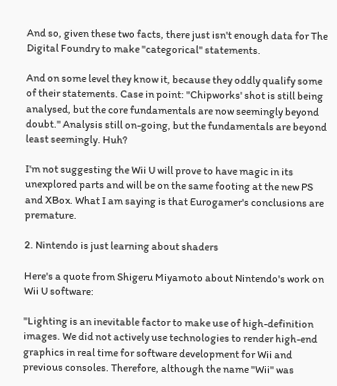And so, given these two facts, there just isn't enough data for The Digital Foundry to make "categorical" statements.

And on some level they know it, because they oddly qualify some of their statements. Case in point: "Chipworks' shot is still being analysed, but the core fundamentals are now seemingly beyond doubt." Analysis still on-going, but the fundamentals are beyond least seemingly. Huh?

I'm not suggesting the Wii U will prove to have magic in its unexplored parts and will be on the same footing at the new PS and XBox. What I am saying is that Eurogamer's conclusions are premature.

2. Nintendo is just learning about shaders

Here's a quote from Shigeru Miyamoto about Nintendo's work on Wii U software:

"Lighting is an inevitable factor to make use of high-definition images. We did not actively use technologies to render high-end graphics in real time for software development for Wii and previous consoles. Therefore, although the name "Wii" was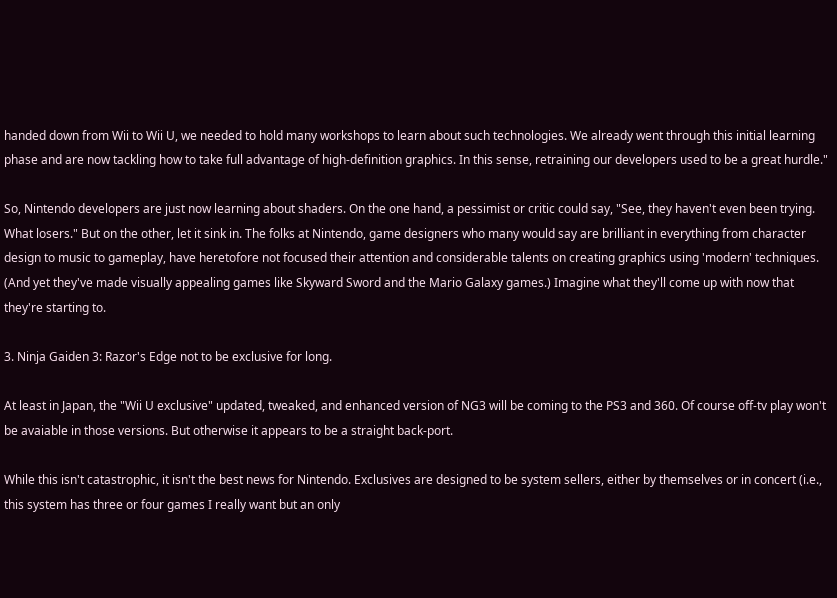handed down from Wii to Wii U, we needed to hold many workshops to learn about such technologies. We already went through this initial learning phase and are now tackling how to take full advantage of high-definition graphics. In this sense, retraining our developers used to be a great hurdle."

So, Nintendo developers are just now learning about shaders. On the one hand, a pessimist or critic could say, "See, they haven't even been trying. What losers." But on the other, let it sink in. The folks at Nintendo, game designers who many would say are brilliant in everything from character design to music to gameplay, have heretofore not focused their attention and considerable talents on creating graphics using 'modern' techniques. (And yet they've made visually appealing games like Skyward Sword and the Mario Galaxy games.) Imagine what they'll come up with now that they're starting to.

3. Ninja Gaiden 3: Razor's Edge not to be exclusive for long.

At least in Japan, the "Wii U exclusive" updated, tweaked, and enhanced version of NG3 will be coming to the PS3 and 360. Of course off-tv play won't be avaiable in those versions. But otherwise it appears to be a straight back-port.

While this isn't catastrophic, it isn't the best news for Nintendo. Exclusives are designed to be system sellers, either by themselves or in concert (i.e., this system has three or four games I really want but an only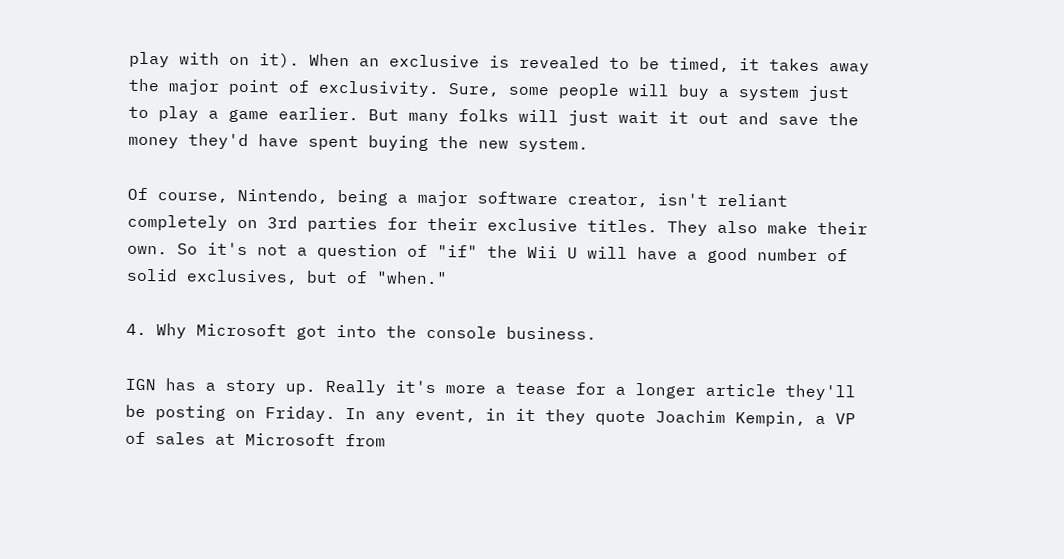play with on it). When an exclusive is revealed to be timed, it takes away the major point of exclusivity. Sure, some people will buy a system just to play a game earlier. But many folks will just wait it out and save the money they'd have spent buying the new system.

Of course, Nintendo, being a major software creator, isn't reliant completely on 3rd parties for their exclusive titles. They also make their own. So it's not a question of "if" the Wii U will have a good number of solid exclusives, but of "when."

4. Why Microsoft got into the console business.

IGN has a story up. Really it's more a tease for a longer article they'll be posting on Friday. In any event, in it they quote Joachim Kempin, a VP of sales at Microsoft from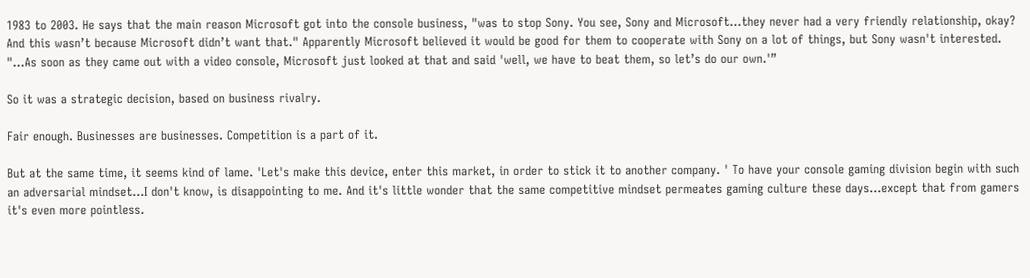1983 to 2003. He says that the main reason Microsoft got into the console business, "was to stop Sony. You see, Sony and Microsoft…they never had a very friendly relationship, okay? And this wasn’t because Microsoft didn’t want that." Apparently Microsoft believed it would be good for them to cooperate with Sony on a lot of things, but Sony wasn't interested. "...As soon as they came out with a video console, Microsoft just looked at that and said 'well, we have to beat them, so let’s do our own.'”

So it was a strategic decision, based on business rivalry.

Fair enough. Businesses are businesses. Competition is a part of it.

But at the same time, it seems kind of lame. 'Let's make this device, enter this market, in order to stick it to another company. ' To have your console gaming division begin with such an adversarial mindset...I don't know, is disappointing to me. And it's little wonder that the same competitive mindset permeates gaming culture these days...except that from gamers it's even more pointless.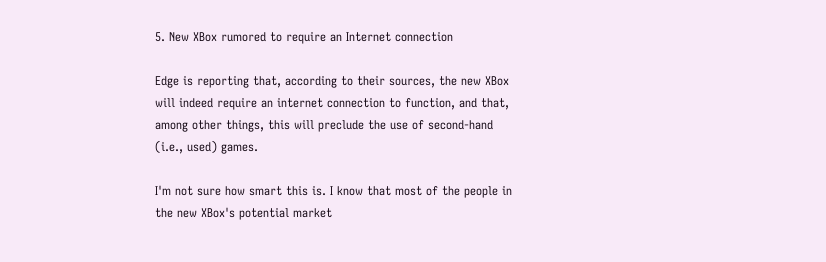5. New XBox rumored to require an Internet connection

Edge is reporting that, according to their sources, the new XBox will indeed require an internet connection to function, and that, among other things, this will preclude the use of second-hand (i.e., used) games.

I'm not sure how smart this is. I know that most of the people in the new XBox's potential market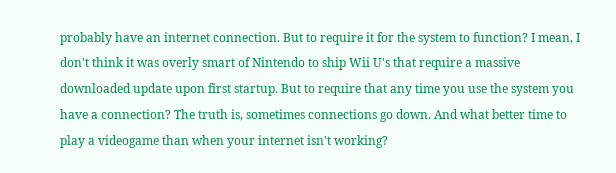probably have an internet connection. But to require it for the system to function? I mean, I don't think it was overly smart of Nintendo to ship Wii U's that require a massive downloaded update upon first startup. But to require that any time you use the system you have a connection? The truth is, sometimes connections go down. And what better time to play a videogame than when your internet isn't working?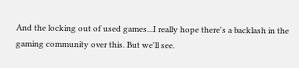And the locking out of used games...I really hope there's a backlash in the gaming community over this. But we'll see.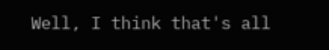Well, I think that's all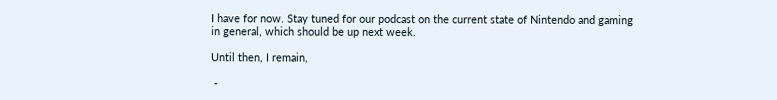I have for now. Stay tuned for our podcast on the current state of Nintendo and gaming in general, which should be up next week.

Until then, I remain,

 -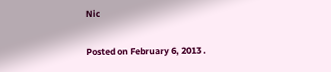Nic

Posted on February 6, 2013 .